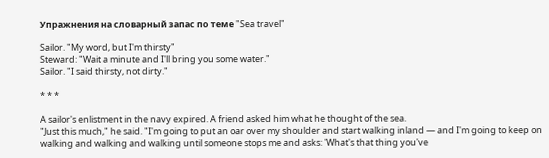Упражнения на словарный запас по теме "Sea travel"

Sailor. "My word, but I'm thirsty"
Steward: "Wait a minute and I'll bring you some water."
Sailor. "I said thirsty, not dirty."

* * *

A sailor's enlistment in the navy expired. A friend asked him what he thought of the sea.
"Just this much," he said. "I'm going to put an oar over my shoulder and start walking inland — and I'm going to keep on walking and walking and walking until someone stops me and asks: 'What's that thing you've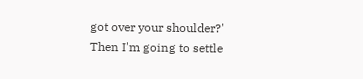got over your shoulder?' Then I'm going to settle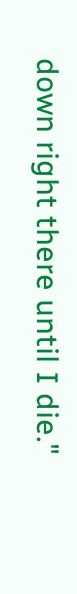down right there until I die."